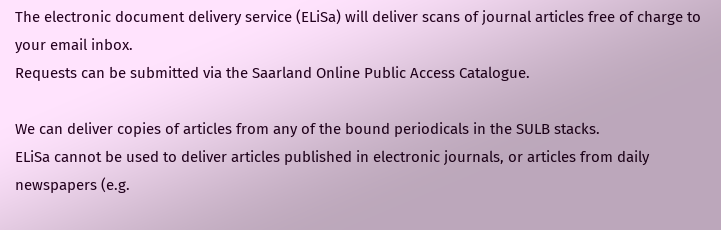The electronic document delivery service (ELiSa) will deliver scans of journal articles free of charge to your email inbox.
Requests can be submitted via the Saarland Online Public Access Catalogue.

We can deliver copies of articles from any of the bound periodicals in the SULB stacks.
ELiSa cannot be used to deliver articles published in electronic journals, or articles from daily newspapers (e.g.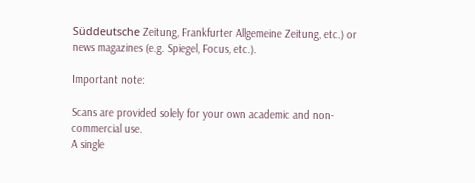Süddeutsche Zeitung, Frankfurter Allgemeine Zeitung, etc.) or news magazines (e.g. Spiegel, Focus, etc.).

Important note:

Scans are provided solely for your own academic and non-commercial use.
A single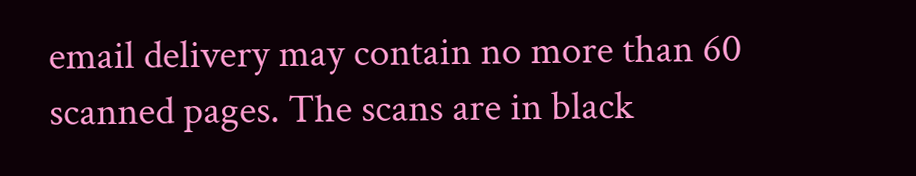email delivery may contain no more than 60 scanned pages. The scans are in black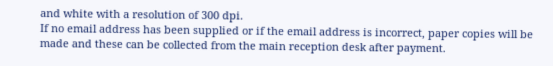and white with a resolution of 300 dpi.
If no email address has been supplied or if the email address is incorrect, paper copies will be made and these can be collected from the main reception desk after payment.